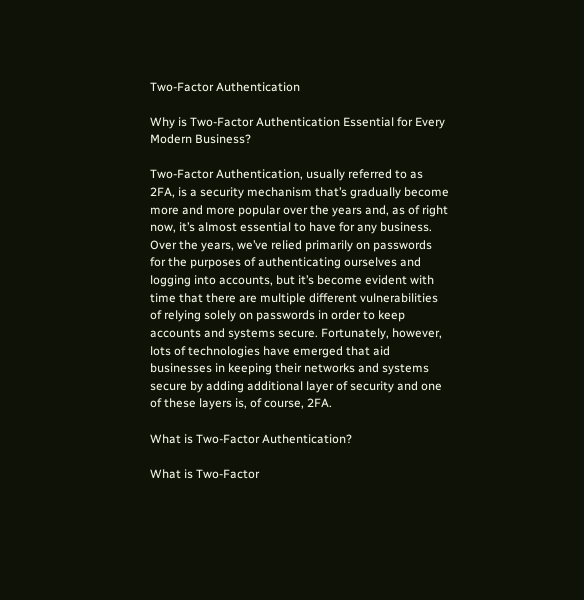Two-Factor Authentication

Why is Two-Factor Authentication Essential for Every Modern Business?

Two-Factor Authentication, usually referred to as 2FA, is a security mechanism that’s gradually become more and more popular over the years and, as of right now, it’s almost essential to have for any business. Over the years, we’ve relied primarily on passwords for the purposes of authenticating ourselves and logging into accounts, but it’s become evident with time that there are multiple different vulnerabilities of relying solely on passwords in order to keep accounts and systems secure. Fortunately, however, lots of technologies have emerged that aid businesses in keeping their networks and systems secure by adding additional layer of security and one of these layers is, of course, 2FA.

What is Two-Factor Authentication?

What is Two-Factor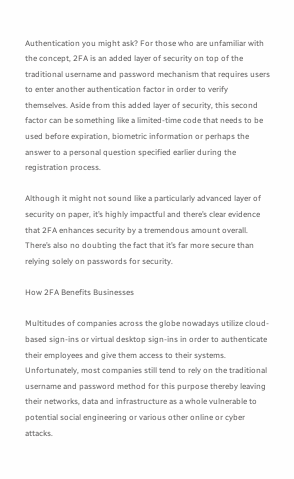Authentication you might ask? For those who are unfamiliar with the concept, 2FA is an added layer of security on top of the traditional username and password mechanism that requires users to enter another authentication factor in order to verify themselves. Aside from this added layer of security, this second factor can be something like a limited-time code that needs to be used before expiration, biometric information or perhaps the answer to a personal question specified earlier during the registration process.

Although it might not sound like a particularly advanced layer of security on paper, it’s highly impactful and there’s clear evidence that 2FA enhances security by a tremendous amount overall. There’s also no doubting the fact that it’s far more secure than relying solely on passwords for security.

How 2FA Benefits Businesses

Multitudes of companies across the globe nowadays utilize cloud-based sign-ins or virtual desktop sign-ins in order to authenticate their employees and give them access to their systems. Unfortunately, most companies still tend to rely on the traditional username and password method for this purpose thereby leaving their networks, data and infrastructure as a whole vulnerable to potential social engineering or various other online or cyber attacks.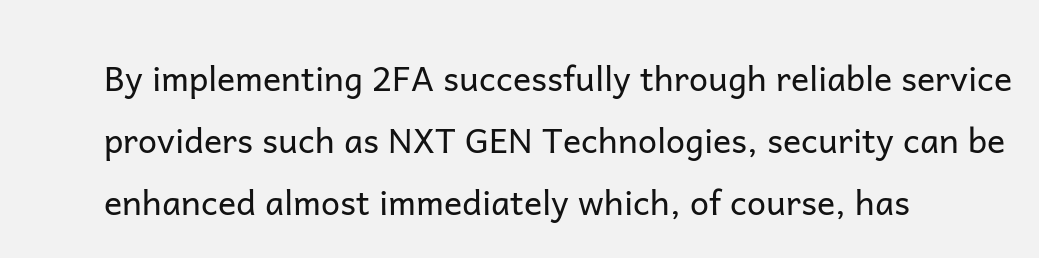By implementing 2FA successfully through reliable service providers such as NXT GEN Technologies, security can be enhanced almost immediately which, of course, has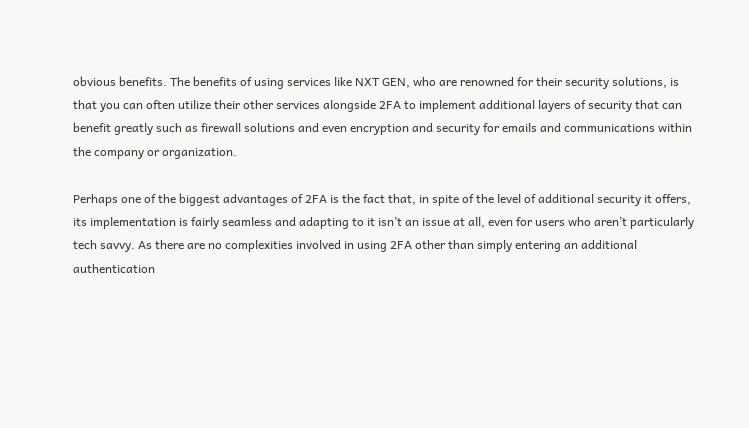obvious benefits. The benefits of using services like NXT GEN, who are renowned for their security solutions, is that you can often utilize their other services alongside 2FA to implement additional layers of security that can benefit greatly such as firewall solutions and even encryption and security for emails and communications within the company or organization.

Perhaps one of the biggest advantages of 2FA is the fact that, in spite of the level of additional security it offers, its implementation is fairly seamless and adapting to it isn’t an issue at all, even for users who aren’t particularly tech savvy. As there are no complexities involved in using 2FA other than simply entering an additional authentication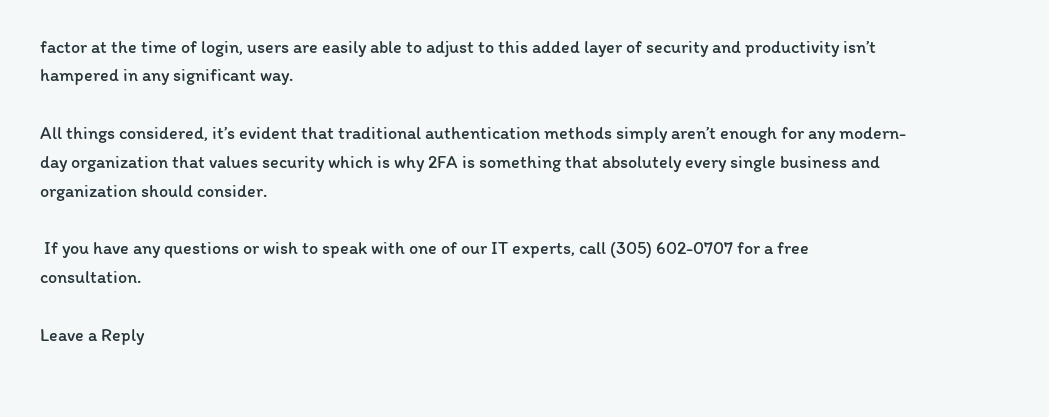factor at the time of login, users are easily able to adjust to this added layer of security and productivity isn’t hampered in any significant way.

All things considered, it’s evident that traditional authentication methods simply aren’t enough for any modern-day organization that values security which is why 2FA is something that absolutely every single business and organization should consider.

 If you have any questions or wish to speak with one of our IT experts, call (305) 602-0707 for a free consultation.

Leave a Reply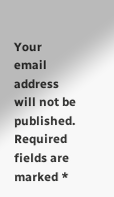Your email address will not be published. Required fields are marked *